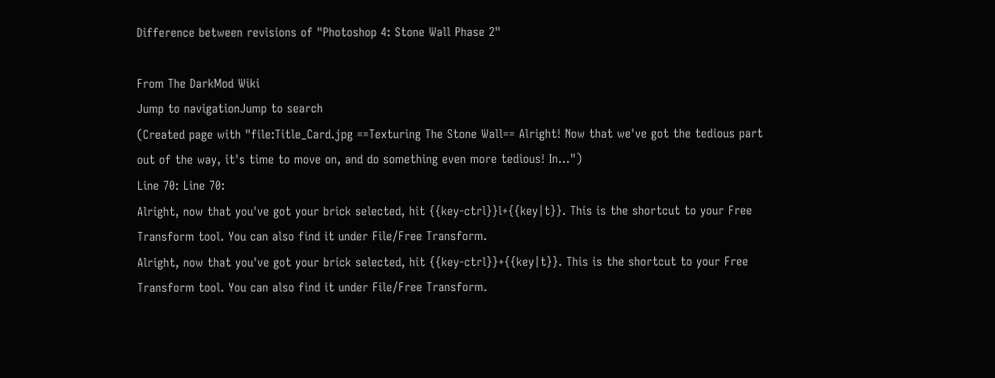Difference between revisions of "Photoshop 4: Stone Wall Phase 2"

From The DarkMod Wiki
Jump to navigationJump to search
(Created page with "file:Title_Card.jpg ==Texturing The Stone Wall== Alright! Now that we've got the tedious part out of the way, it's time to move on, and do something even more tedious! In...")
Line 70: Line 70:
Alright, now that you've got your brick selected, hit {{key-ctrl}}l+{{key|t}}. This is the shortcut to your Free Transform tool. You can also find it under File/Free Transform.
Alright, now that you've got your brick selected, hit {{key-ctrl}}+{{key|t}}. This is the shortcut to your Free Transform tool. You can also find it under File/Free Transform.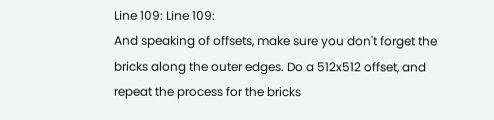Line 109: Line 109:
And speaking of offsets, make sure you don't forget the bricks along the outer edges. Do a 512x512 offset, and repeat the process for the bricks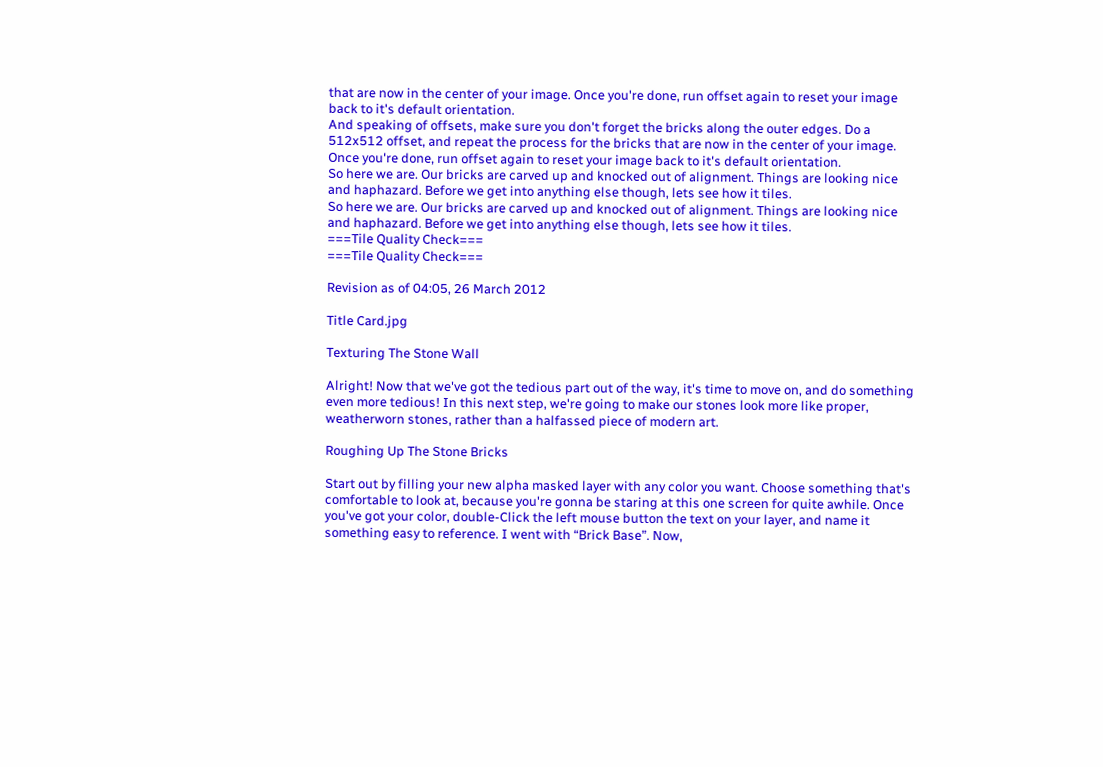that are now in the center of your image. Once you're done, run offset again to reset your image back to it's default orientation.
And speaking of offsets, make sure you don't forget the bricks along the outer edges. Do a 512x512 offset, and repeat the process for the bricks that are now in the center of your image. Once you're done, run offset again to reset your image back to it's default orientation.
So here we are. Our bricks are carved up and knocked out of alignment. Things are looking nice and haphazard. Before we get into anything else though, lets see how it tiles.
So here we are. Our bricks are carved up and knocked out of alignment. Things are looking nice and haphazard. Before we get into anything else though, lets see how it tiles.
===Tile Quality Check===
===Tile Quality Check===

Revision as of 04:05, 26 March 2012

Title Card.jpg

Texturing The Stone Wall

Alright! Now that we've got the tedious part out of the way, it's time to move on, and do something even more tedious! In this next step, we're going to make our stones look more like proper, weatherworn stones, rather than a halfassed piece of modern art.

Roughing Up The Stone Bricks

Start out by filling your new alpha masked layer with any color you want. Choose something that's comfortable to look at, because you're gonna be staring at this one screen for quite awhile. Once you've got your color, double-Click the left mouse button the text on your layer, and name it something easy to reference. I went with “Brick Base”. Now,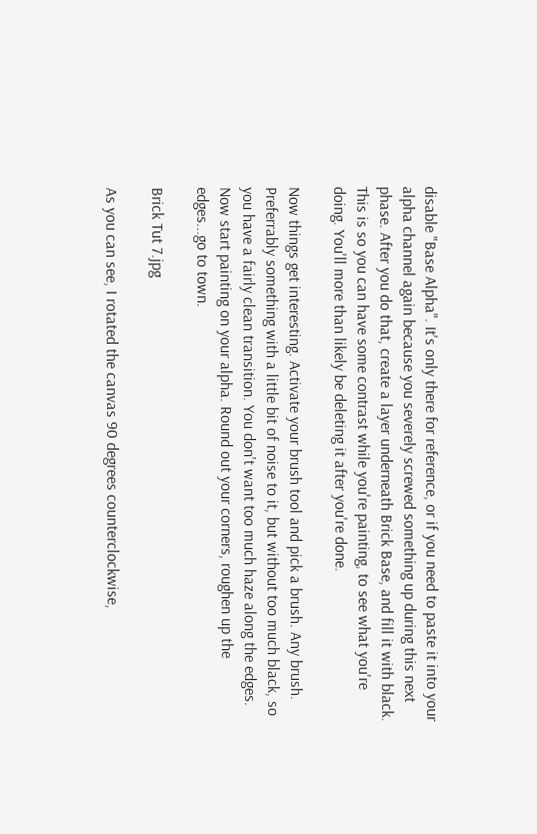disable "Base Alpha". It's only there for reference, or if you need to paste it into your alpha channel again because you severely screwed something up during this next phase. After you do that, create a layer underneath Brick Base, and fill it with black. This is so you can have some contrast while you're painting, to see what you're doing. You'll more than likely be deleting it after you're done.

Now things get interesting. Activate your brush tool and pick a brush. Any brush. Preferrably something with a little bit of noise to it, but without too much black, so you have a fairly clean transition. You don't want too much haze along the edges. Now start painting on your alpha. Round out your corners, roughen up the edges...go to town.

Brick Tut 7.jpg

As you can see, I rotated the canvas 90 degrees counterclockwise,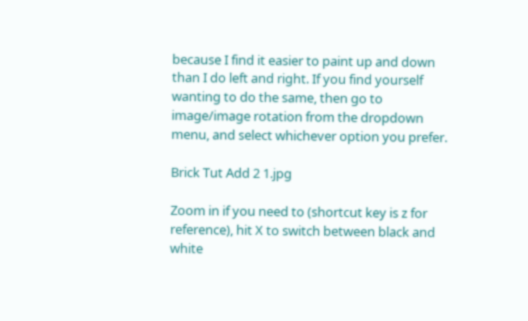because I find it easier to paint up and down than I do left and right. If you find yourself wanting to do the same, then go to image/image rotation from the dropdown menu, and select whichever option you prefer.

Brick Tut Add 2 1.jpg

Zoom in if you need to (shortcut key is z for reference), hit X to switch between black and white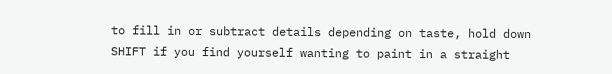to fill in or subtract details depending on taste, hold down SHIFT if you find yourself wanting to paint in a straight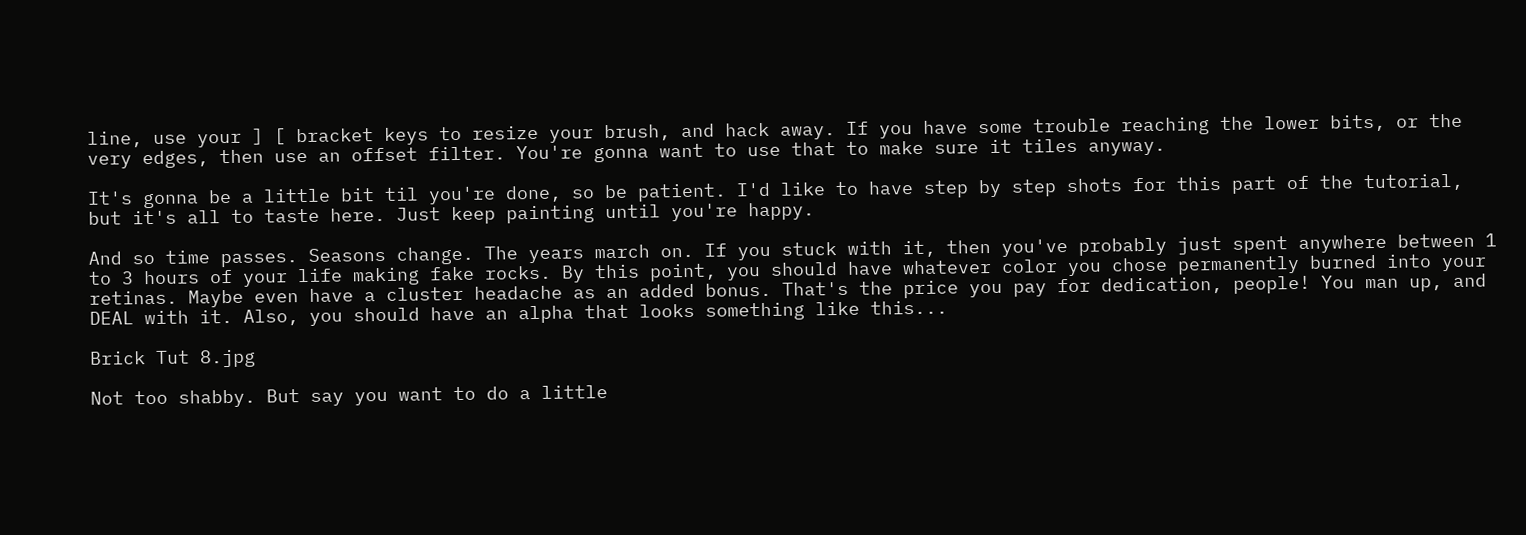line, use your ] [ bracket keys to resize your brush, and hack away. If you have some trouble reaching the lower bits, or the very edges, then use an offset filter. You're gonna want to use that to make sure it tiles anyway.

It's gonna be a little bit til you're done, so be patient. I'd like to have step by step shots for this part of the tutorial, but it's all to taste here. Just keep painting until you're happy.

And so time passes. Seasons change. The years march on. If you stuck with it, then you've probably just spent anywhere between 1 to 3 hours of your life making fake rocks. By this point, you should have whatever color you chose permanently burned into your retinas. Maybe even have a cluster headache as an added bonus. That's the price you pay for dedication, people! You man up, and DEAL with it. Also, you should have an alpha that looks something like this...

Brick Tut 8.jpg

Not too shabby. But say you want to do a little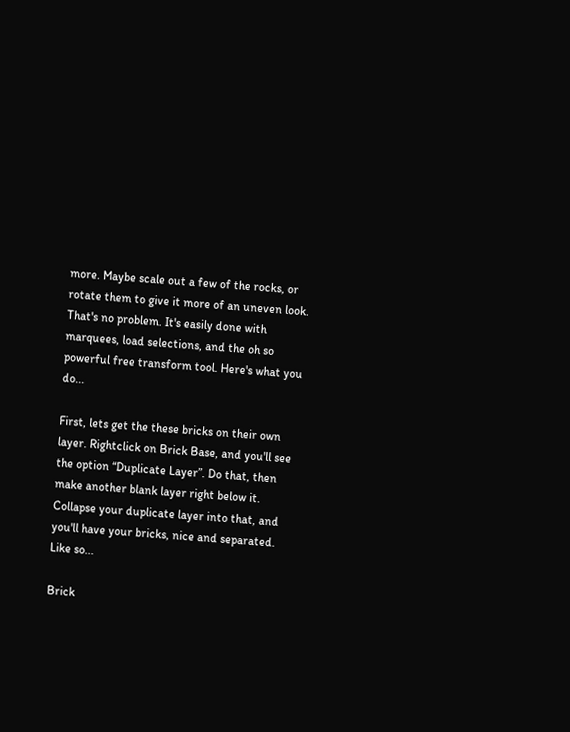more. Maybe scale out a few of the rocks, or rotate them to give it more of an uneven look. That's no problem. It's easily done with marquees, load selections, and the oh so powerful free transform tool. Here's what you do...

First, lets get the these bricks on their own layer. Rightclick on Brick Base, and you'll see the option “Duplicate Layer”. Do that, then make another blank layer right below it. Collapse your duplicate layer into that, and you'll have your bricks, nice and separated. Like so...

Brick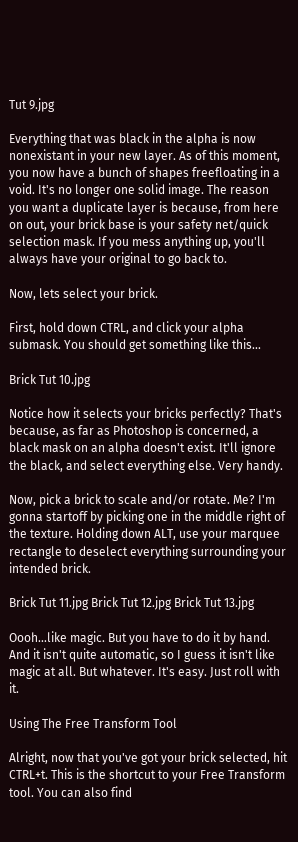Tut 9.jpg

Everything that was black in the alpha is now nonexistant in your new layer. As of this moment, you now have a bunch of shapes freefloating in a void. It's no longer one solid image. The reason you want a duplicate layer is because, from here on out, your brick base is your safety net/quick selection mask. If you mess anything up, you'll always have your original to go back to.

Now, lets select your brick.

First, hold down CTRL, and click your alpha submask. You should get something like this...

Brick Tut 10.jpg

Notice how it selects your bricks perfectly? That's because, as far as Photoshop is concerned, a black mask on an alpha doesn't exist. It'll ignore the black, and select everything else. Very handy.

Now, pick a brick to scale and/or rotate. Me? I'm gonna startoff by picking one in the middle right of the texture. Holding down ALT, use your marquee rectangle to deselect everything surrounding your intended brick.

Brick Tut 11.jpg Brick Tut 12.jpg Brick Tut 13.jpg

Oooh...like magic. But you have to do it by hand. And it isn't quite automatic, so I guess it isn't like magic at all. But whatever. It's easy. Just roll with it.

Using The Free Transform Tool

Alright, now that you've got your brick selected, hit CTRL+t. This is the shortcut to your Free Transform tool. You can also find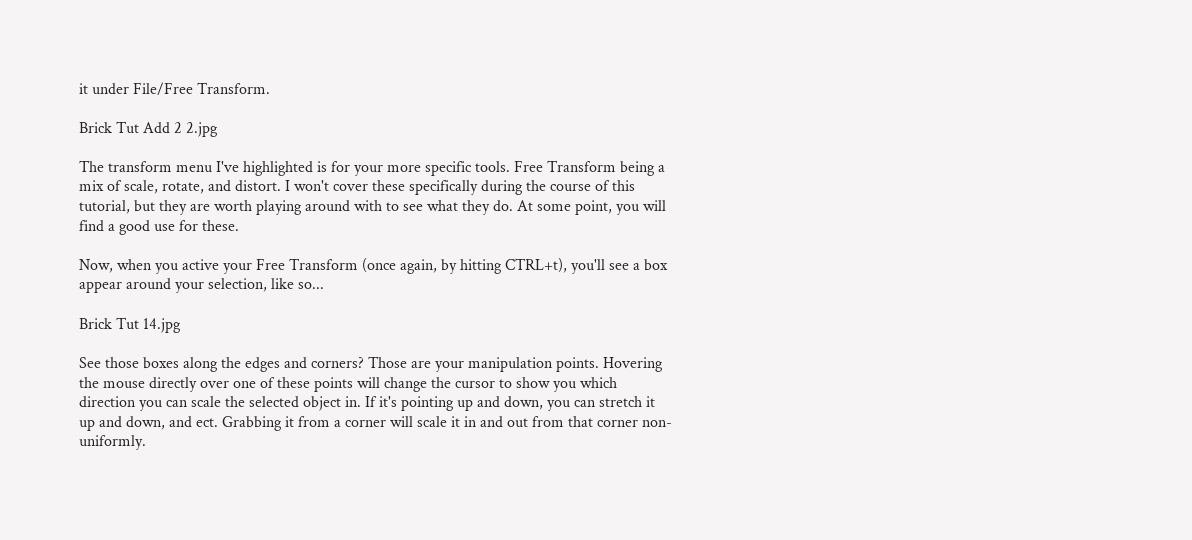it under File/Free Transform.

Brick Tut Add 2 2.jpg

The transform menu I've highlighted is for your more specific tools. Free Transform being a mix of scale, rotate, and distort. I won't cover these specifically during the course of this tutorial, but they are worth playing around with to see what they do. At some point, you will find a good use for these.

Now, when you active your Free Transform (once again, by hitting CTRL+t), you'll see a box appear around your selection, like so...

Brick Tut 14.jpg

See those boxes along the edges and corners? Those are your manipulation points. Hovering the mouse directly over one of these points will change the cursor to show you which direction you can scale the selected object in. If it's pointing up and down, you can stretch it up and down, and ect. Grabbing it from a corner will scale it in and out from that corner non-uniformly.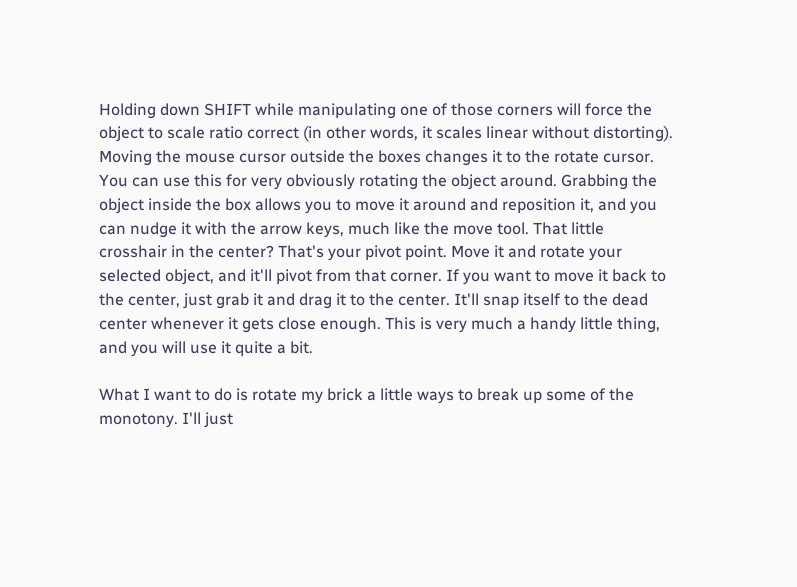Holding down SHIFT while manipulating one of those corners will force the object to scale ratio correct (in other words, it scales linear without distorting). Moving the mouse cursor outside the boxes changes it to the rotate cursor. You can use this for very obviously rotating the object around. Grabbing the object inside the box allows you to move it around and reposition it, and you can nudge it with the arrow keys, much like the move tool. That little crosshair in the center? That's your pivot point. Move it and rotate your selected object, and it'll pivot from that corner. If you want to move it back to the center, just grab it and drag it to the center. It'll snap itself to the dead center whenever it gets close enough. This is very much a handy little thing, and you will use it quite a bit.

What I want to do is rotate my brick a little ways to break up some of the monotony. I'll just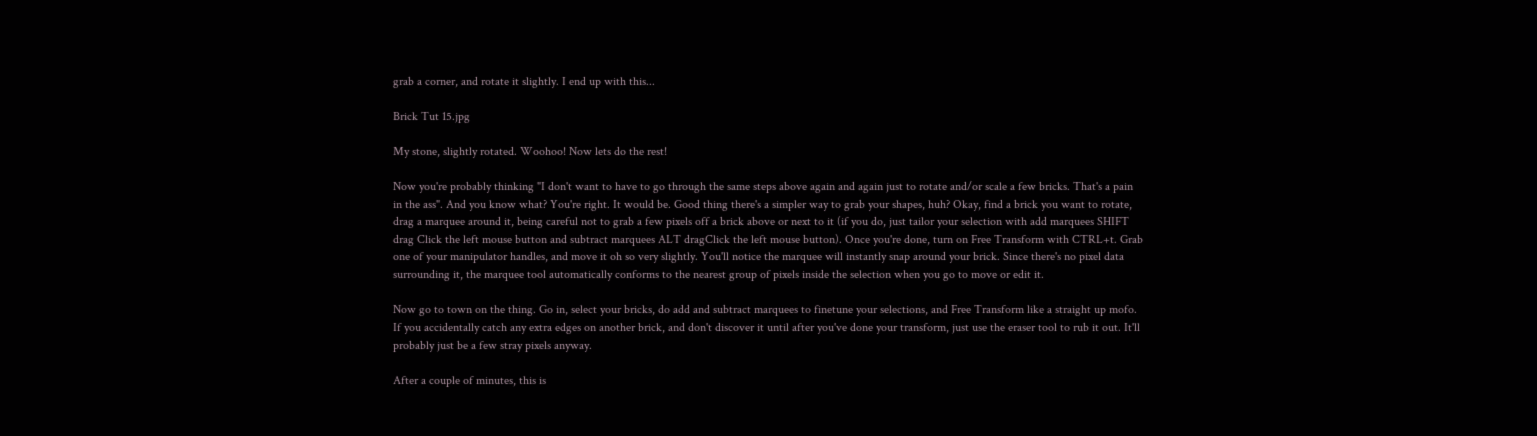grab a corner, and rotate it slightly. I end up with this...

Brick Tut 15.jpg

My stone, slightly rotated. Woohoo! Now lets do the rest!

Now you're probably thinking "I don't want to have to go through the same steps above again and again just to rotate and/or scale a few bricks. That's a pain in the ass". And you know what? You're right. It would be. Good thing there's a simpler way to grab your shapes, huh? Okay, find a brick you want to rotate, drag a marquee around it, being careful not to grab a few pixels off a brick above or next to it (if you do, just tailor your selection with add marquees SHIFT drag Click the left mouse button and subtract marquees ALT dragClick the left mouse button). Once you're done, turn on Free Transform with CTRL+t. Grab one of your manipulator handles, and move it oh so very slightly. You'll notice the marquee will instantly snap around your brick. Since there's no pixel data surrounding it, the marquee tool automatically conforms to the nearest group of pixels inside the selection when you go to move or edit it.

Now go to town on the thing. Go in, select your bricks, do add and subtract marquees to finetune your selections, and Free Transform like a straight up mofo. If you accidentally catch any extra edges on another brick, and don't discover it until after you've done your transform, just use the eraser tool to rub it out. It'll probably just be a few stray pixels anyway.

After a couple of minutes, this is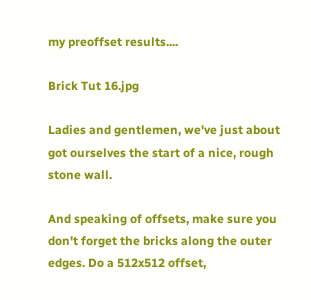my preoffset results....

Brick Tut 16.jpg

Ladies and gentlemen, we've just about got ourselves the start of a nice, rough stone wall.

And speaking of offsets, make sure you don't forget the bricks along the outer edges. Do a 512x512 offset,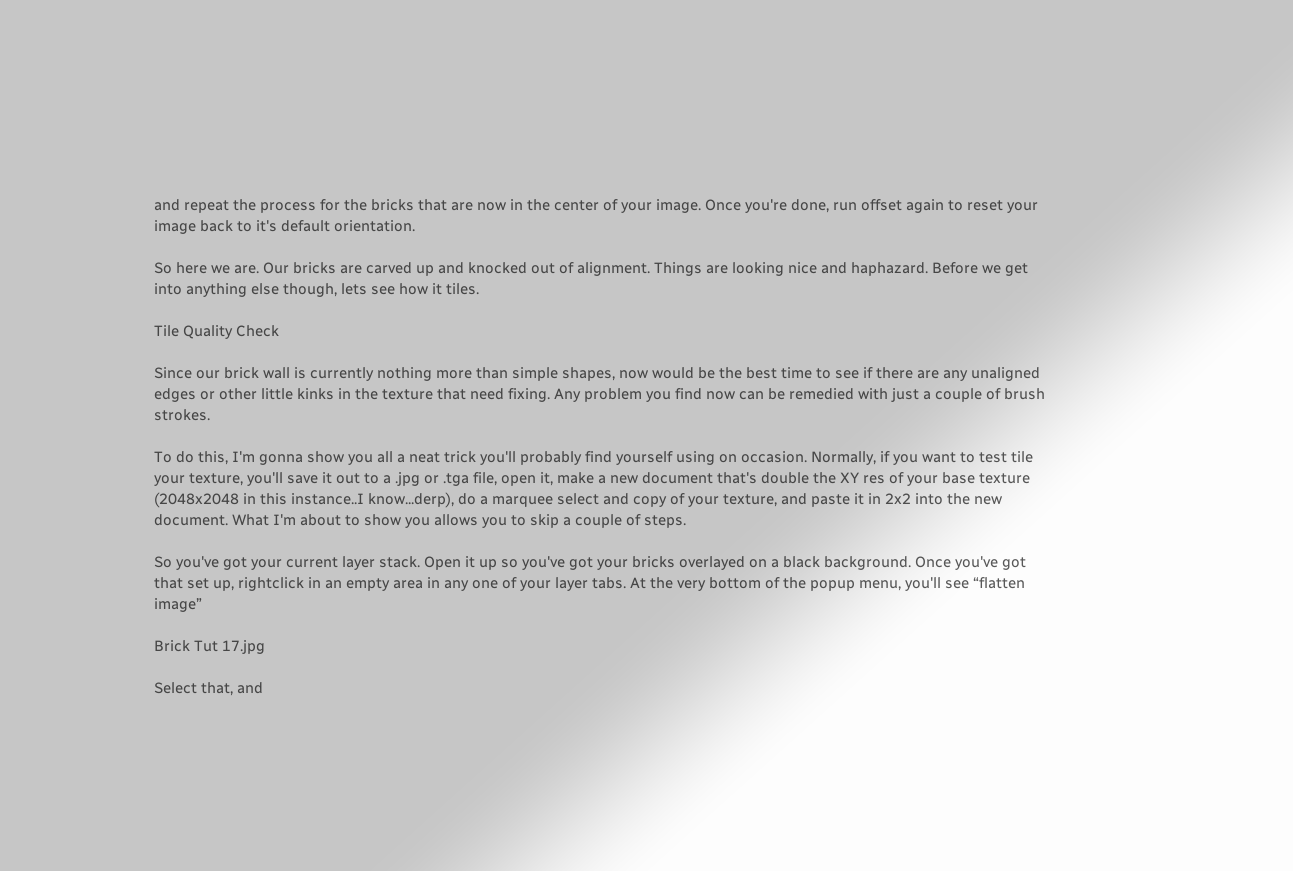and repeat the process for the bricks that are now in the center of your image. Once you're done, run offset again to reset your image back to it's default orientation.

So here we are. Our bricks are carved up and knocked out of alignment. Things are looking nice and haphazard. Before we get into anything else though, lets see how it tiles.

Tile Quality Check

Since our brick wall is currently nothing more than simple shapes, now would be the best time to see if there are any unaligned edges or other little kinks in the texture that need fixing. Any problem you find now can be remedied with just a couple of brush strokes.

To do this, I'm gonna show you all a neat trick you'll probably find yourself using on occasion. Normally, if you want to test tile your texture, you'll save it out to a .jpg or .tga file, open it, make a new document that's double the XY res of your base texture (2048x2048 in this instance..I know...derp), do a marquee select and copy of your texture, and paste it in 2x2 into the new document. What I'm about to show you allows you to skip a couple of steps.

So you've got your current layer stack. Open it up so you've got your bricks overlayed on a black background. Once you've got that set up, rightclick in an empty area in any one of your layer tabs. At the very bottom of the popup menu, you'll see “flatten image”

Brick Tut 17.jpg

Select that, and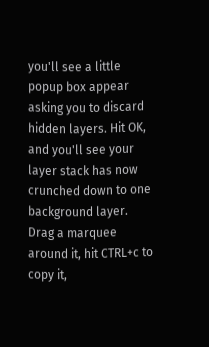you'll see a little popup box appear asking you to discard hidden layers. Hit OK, and you'll see your layer stack has now crunched down to one background layer. Drag a marquee around it, hit CTRL+c to copy it,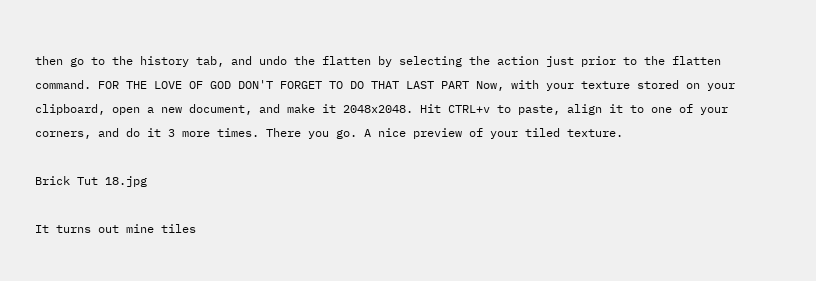then go to the history tab, and undo the flatten by selecting the action just prior to the flatten command. FOR THE LOVE OF GOD DON'T FORGET TO DO THAT LAST PART Now, with your texture stored on your clipboard, open a new document, and make it 2048x2048. Hit CTRL+v to paste, align it to one of your corners, and do it 3 more times. There you go. A nice preview of your tiled texture.

Brick Tut 18.jpg

It turns out mine tiles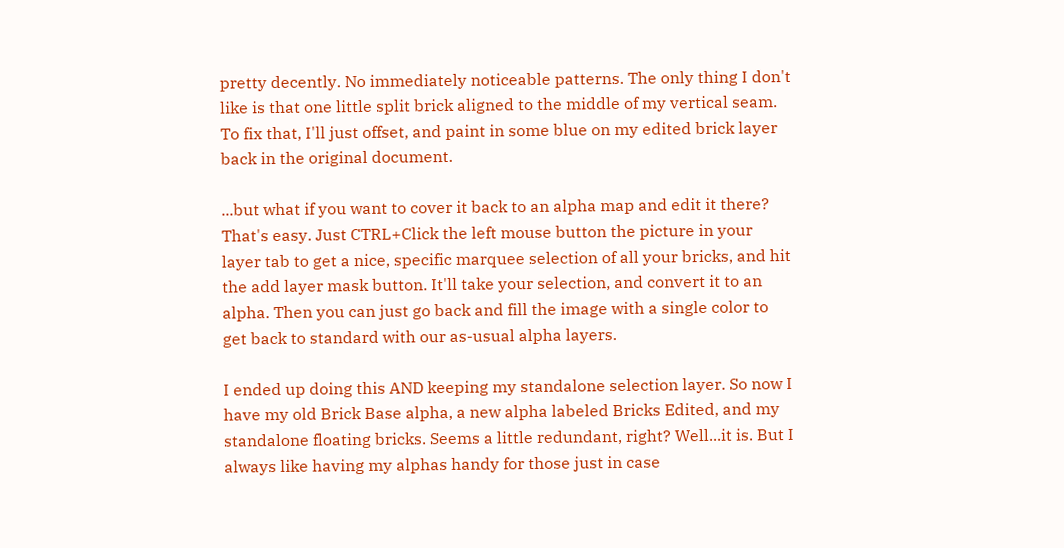pretty decently. No immediately noticeable patterns. The only thing I don't like is that one little split brick aligned to the middle of my vertical seam. To fix that, I'll just offset, and paint in some blue on my edited brick layer back in the original document.

...but what if you want to cover it back to an alpha map and edit it there? That's easy. Just CTRL+Click the left mouse button the picture in your layer tab to get a nice, specific marquee selection of all your bricks, and hit the add layer mask button. It'll take your selection, and convert it to an alpha. Then you can just go back and fill the image with a single color to get back to standard with our as-usual alpha layers.

I ended up doing this AND keeping my standalone selection layer. So now I have my old Brick Base alpha, a new alpha labeled Bricks Edited, and my standalone floating bricks. Seems a little redundant, right? Well...it is. But I always like having my alphas handy for those just in case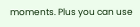moments. Plus you can use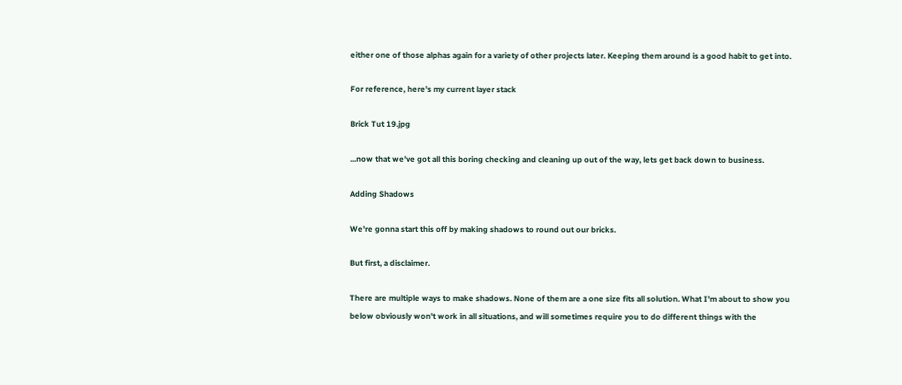either one of those alphas again for a variety of other projects later. Keeping them around is a good habit to get into.

For reference, here's my current layer stack

Brick Tut 19.jpg

...now that we've got all this boring checking and cleaning up out of the way, lets get back down to business.

Adding Shadows

We're gonna start this off by making shadows to round out our bricks.

But first, a disclaimer.

There are multiple ways to make shadows. None of them are a one size fits all solution. What I'm about to show you below obviously won't work in all situations, and will sometimes require you to do different things with the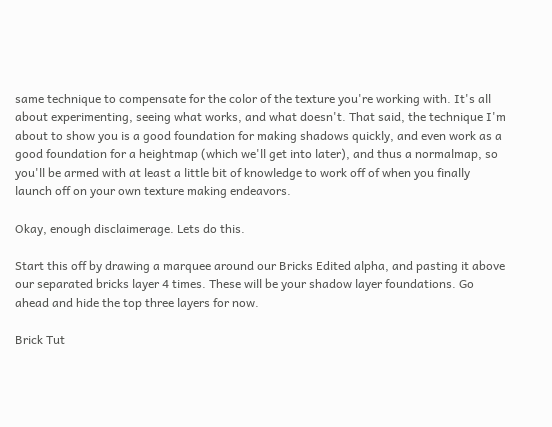same technique to compensate for the color of the texture you're working with. It's all about experimenting, seeing what works, and what doesn't. That said, the technique I'm about to show you is a good foundation for making shadows quickly, and even work as a good foundation for a heightmap (which we'll get into later), and thus a normalmap, so you'll be armed with at least a little bit of knowledge to work off of when you finally launch off on your own texture making endeavors.

Okay, enough disclaimerage. Lets do this.

Start this off by drawing a marquee around our Bricks Edited alpha, and pasting it above our separated bricks layer 4 times. These will be your shadow layer foundations. Go ahead and hide the top three layers for now.

Brick Tut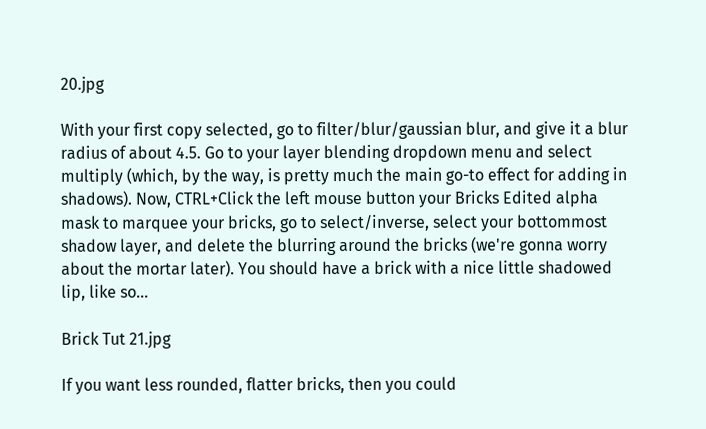20.jpg

With your first copy selected, go to filter/blur/gaussian blur, and give it a blur radius of about 4.5. Go to your layer blending dropdown menu and select multiply (which, by the way, is pretty much the main go-to effect for adding in shadows). Now, CTRL+Click the left mouse button your Bricks Edited alpha mask to marquee your bricks, go to select/inverse, select your bottommost shadow layer, and delete the blurring around the bricks (we're gonna worry about the mortar later). You should have a brick with a nice little shadowed lip, like so...

Brick Tut 21.jpg

If you want less rounded, flatter bricks, then you could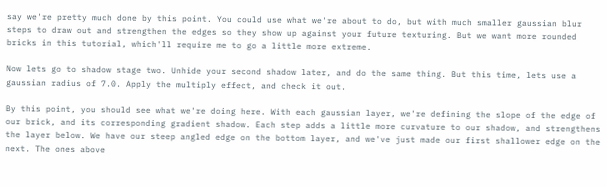say we're pretty much done by this point. You could use what we're about to do, but with much smaller gaussian blur steps to draw out and strengthen the edges so they show up against your future texturing. But we want more rounded bricks in this tutorial, which'll require me to go a little more extreme.

Now lets go to shadow stage two. Unhide your second shadow later, and do the same thing. But this time, lets use a gaussian radius of 7.0. Apply the multiply effect, and check it out.

By this point, you should see what we're doing here. With each gaussian layer, we're defining the slope of the edge of our brick, and its corresponding gradient shadow. Each step adds a little more curvature to our shadow, and strengthens the layer below. We have our steep angled edge on the bottom layer, and we've just made our first shallower edge on the next. The ones above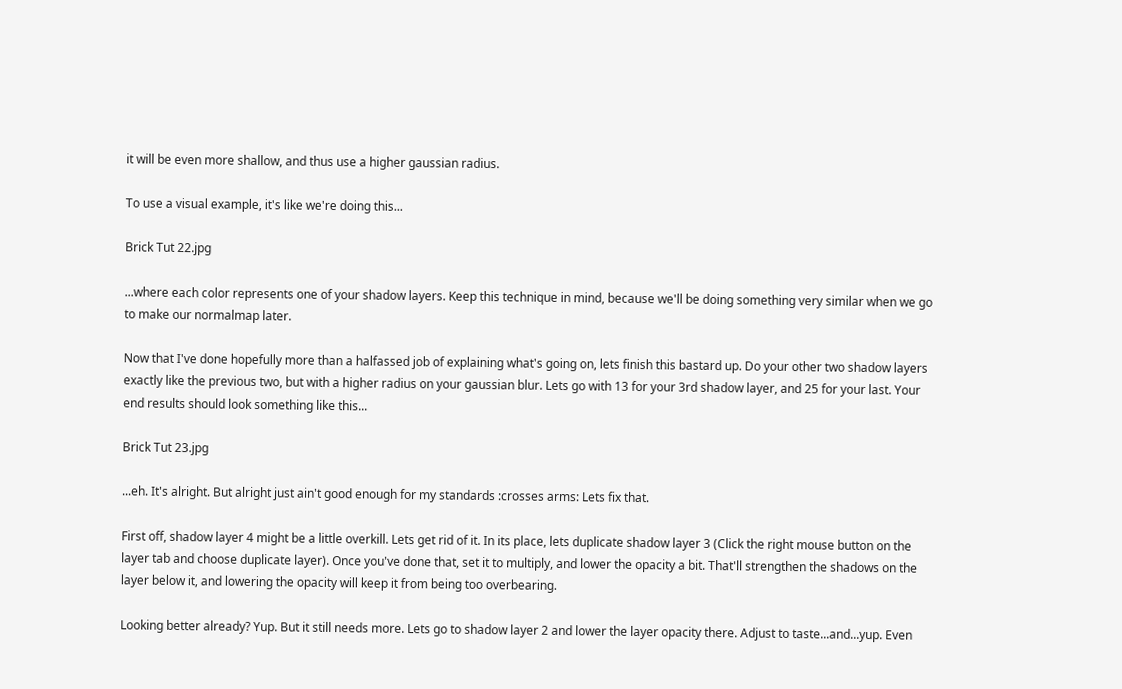it will be even more shallow, and thus use a higher gaussian radius.

To use a visual example, it's like we're doing this...

Brick Tut 22.jpg

...where each color represents one of your shadow layers. Keep this technique in mind, because we'll be doing something very similar when we go to make our normalmap later.

Now that I've done hopefully more than a halfassed job of explaining what's going on, lets finish this bastard up. Do your other two shadow layers exactly like the previous two, but with a higher radius on your gaussian blur. Lets go with 13 for your 3rd shadow layer, and 25 for your last. Your end results should look something like this...

Brick Tut 23.jpg

...eh. It's alright. But alright just ain't good enough for my standards :crosses arms: Lets fix that.

First off, shadow layer 4 might be a little overkill. Lets get rid of it. In its place, lets duplicate shadow layer 3 (Click the right mouse button on the layer tab and choose duplicate layer). Once you've done that, set it to multiply, and lower the opacity a bit. That'll strengthen the shadows on the layer below it, and lowering the opacity will keep it from being too overbearing.

Looking better already? Yup. But it still needs more. Lets go to shadow layer 2 and lower the layer opacity there. Adjust to taste...and...yup. Even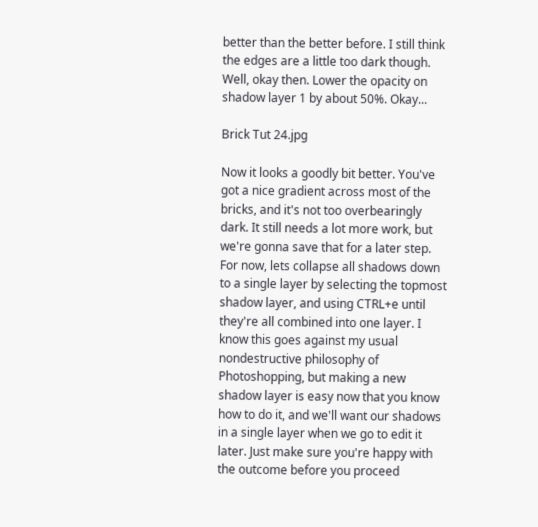better than the better before. I still think the edges are a little too dark though. Well, okay then. Lower the opacity on shadow layer 1 by about 50%. Okay...

Brick Tut 24.jpg

Now it looks a goodly bit better. You've got a nice gradient across most of the bricks, and it's not too overbearingly dark. It still needs a lot more work, but we're gonna save that for a later step. For now, lets collapse all shadows down to a single layer by selecting the topmost shadow layer, and using CTRL+e until they're all combined into one layer. I know this goes against my usual nondestructive philosophy of Photoshopping, but making a new shadow layer is easy now that you know how to do it, and we'll want our shadows in a single layer when we go to edit it later. Just make sure you're happy with the outcome before you proceed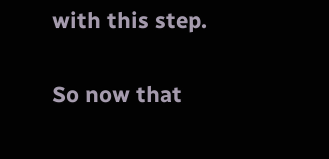with this step.

So now that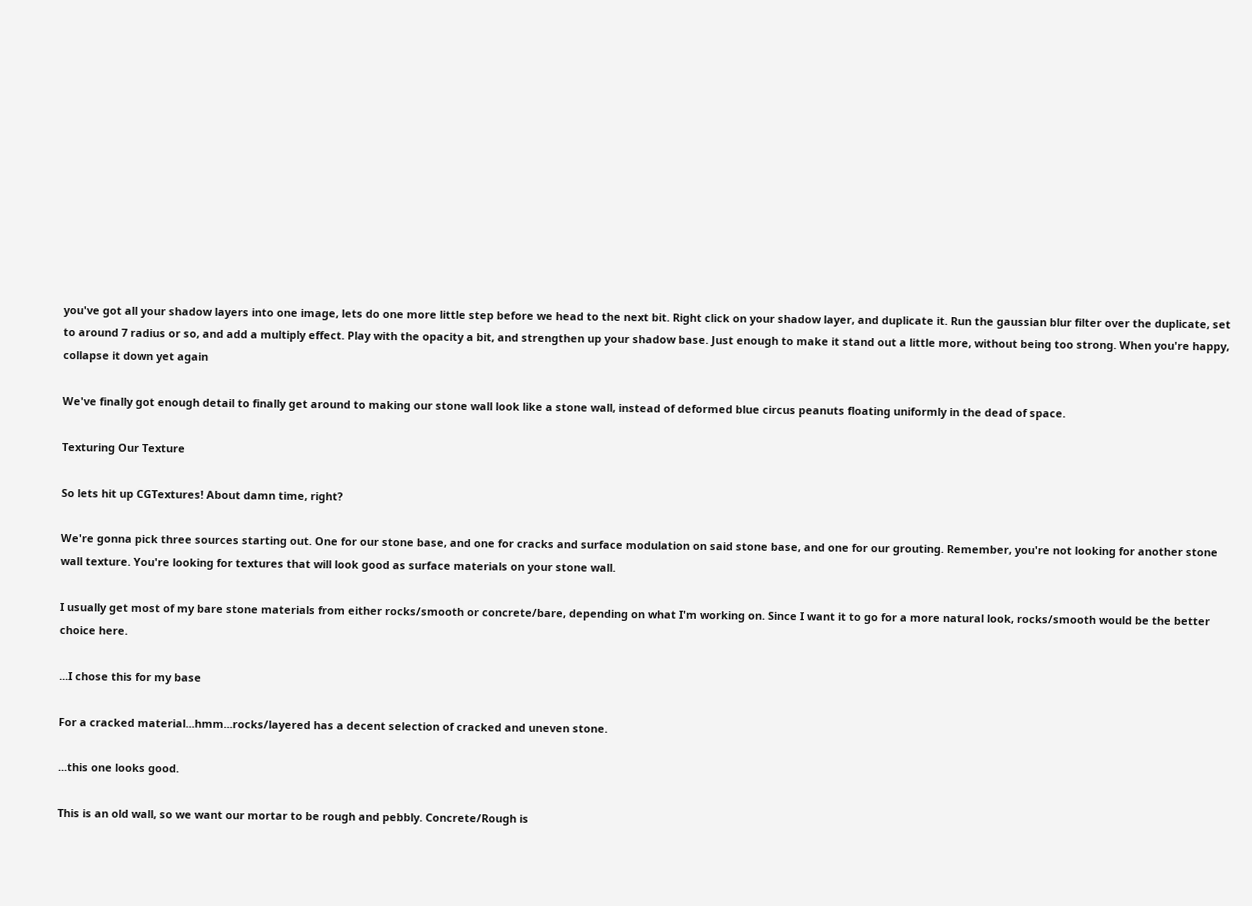you've got all your shadow layers into one image, lets do one more little step before we head to the next bit. Right click on your shadow layer, and duplicate it. Run the gaussian blur filter over the duplicate, set to around 7 radius or so, and add a multiply effect. Play with the opacity a bit, and strengthen up your shadow base. Just enough to make it stand out a little more, without being too strong. When you're happy, collapse it down yet again

We've finally got enough detail to finally get around to making our stone wall look like a stone wall, instead of deformed blue circus peanuts floating uniformly in the dead of space.

Texturing Our Texture

So lets hit up CGTextures! About damn time, right?

We're gonna pick three sources starting out. One for our stone base, and one for cracks and surface modulation on said stone base, and one for our grouting. Remember, you're not looking for another stone wall texture. You're looking for textures that will look good as surface materials on your stone wall.

I usually get most of my bare stone materials from either rocks/smooth or concrete/bare, depending on what I'm working on. Since I want it to go for a more natural look, rocks/smooth would be the better choice here.

...I chose this for my base

For a cracked material...hmm...rocks/layered has a decent selection of cracked and uneven stone.

...this one looks good.

This is an old wall, so we want our mortar to be rough and pebbly. Concrete/Rough is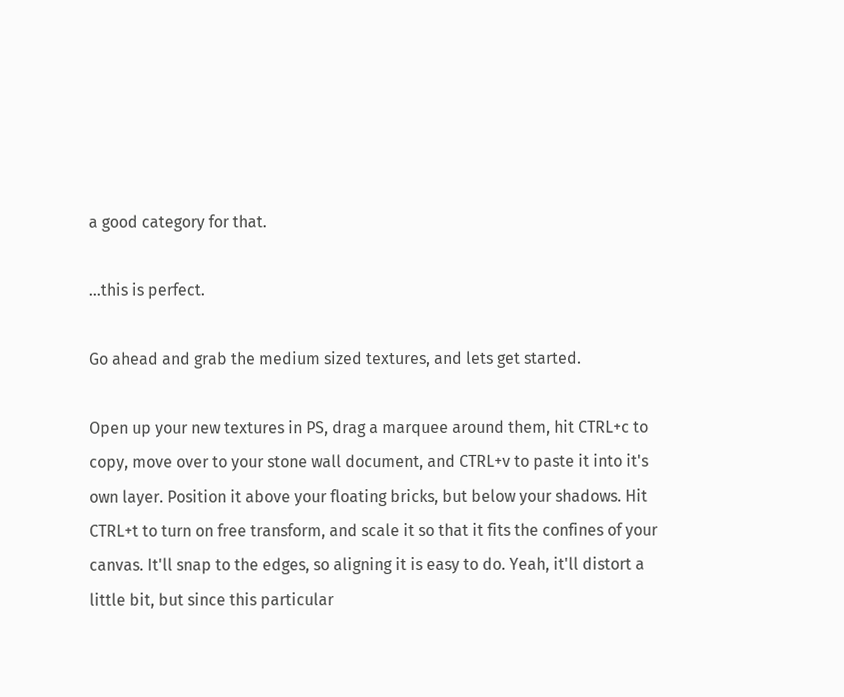a good category for that.

...this is perfect.

Go ahead and grab the medium sized textures, and lets get started.

Open up your new textures in PS, drag a marquee around them, hit CTRL+c to copy, move over to your stone wall document, and CTRL+v to paste it into it's own layer. Position it above your floating bricks, but below your shadows. Hit CTRL+t to turn on free transform, and scale it so that it fits the confines of your canvas. It'll snap to the edges, so aligning it is easy to do. Yeah, it'll distort a little bit, but since this particular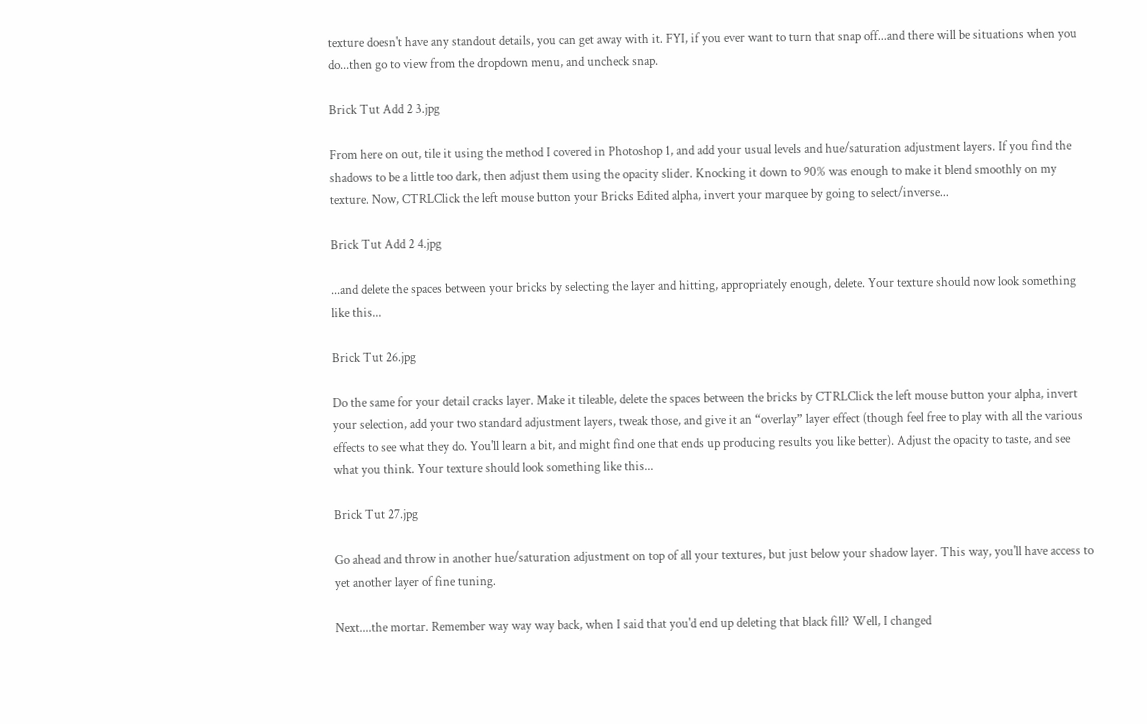texture doesn't have any standout details, you can get away with it. FYI, if you ever want to turn that snap off...and there will be situations when you do...then go to view from the dropdown menu, and uncheck snap.

Brick Tut Add 2 3.jpg

From here on out, tile it using the method I covered in Photoshop 1, and add your usual levels and hue/saturation adjustment layers. If you find the shadows to be a little too dark, then adjust them using the opacity slider. Knocking it down to 90% was enough to make it blend smoothly on my texture. Now, CTRLClick the left mouse button your Bricks Edited alpha, invert your marquee by going to select/inverse...

Brick Tut Add 2 4.jpg

...and delete the spaces between your bricks by selecting the layer and hitting, appropriately enough, delete. Your texture should now look something like this...

Brick Tut 26.jpg

Do the same for your detail cracks layer. Make it tileable, delete the spaces between the bricks by CTRLClick the left mouse button your alpha, invert your selection, add your two standard adjustment layers, tweak those, and give it an “overlay” layer effect (though feel free to play with all the various effects to see what they do. You'll learn a bit, and might find one that ends up producing results you like better). Adjust the opacity to taste, and see what you think. Your texture should look something like this...

Brick Tut 27.jpg

Go ahead and throw in another hue/saturation adjustment on top of all your textures, but just below your shadow layer. This way, you'll have access to yet another layer of fine tuning.

Next....the mortar. Remember way way way back, when I said that you'd end up deleting that black fill? Well, I changed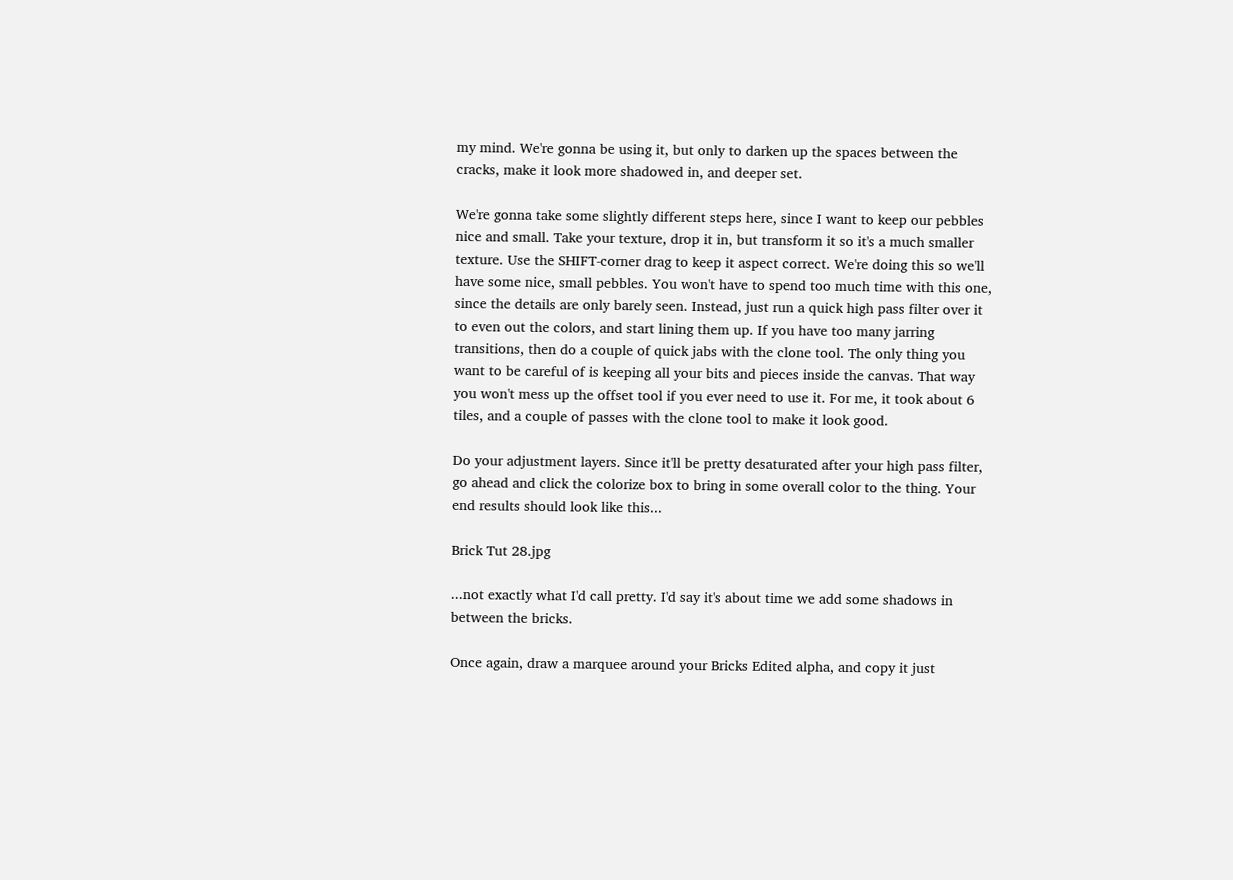my mind. We're gonna be using it, but only to darken up the spaces between the cracks, make it look more shadowed in, and deeper set.

We're gonna take some slightly different steps here, since I want to keep our pebbles nice and small. Take your texture, drop it in, but transform it so it's a much smaller texture. Use the SHIFT-corner drag to keep it aspect correct. We're doing this so we'll have some nice, small pebbles. You won't have to spend too much time with this one, since the details are only barely seen. Instead, just run a quick high pass filter over it to even out the colors, and start lining them up. If you have too many jarring transitions, then do a couple of quick jabs with the clone tool. The only thing you want to be careful of is keeping all your bits and pieces inside the canvas. That way you won't mess up the offset tool if you ever need to use it. For me, it took about 6 tiles, and a couple of passes with the clone tool to make it look good.

Do your adjustment layers. Since it'll be pretty desaturated after your high pass filter, go ahead and click the colorize box to bring in some overall color to the thing. Your end results should look like this...

Brick Tut 28.jpg

...not exactly what I'd call pretty. I'd say it's about time we add some shadows in between the bricks.

Once again, draw a marquee around your Bricks Edited alpha, and copy it just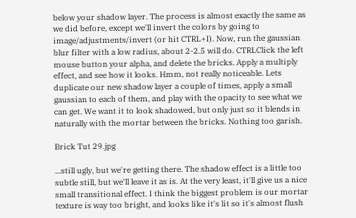below your shadow layer. The process is almost exactly the same as we did before, except we'll invert the colors by going to image/adjustments/invert (or hit CTRL+I). Now, run the gaussian blur filter with a low radius, about 2-2.5 will do. CTRLClick the left mouse button your alpha, and delete the bricks. Apply a multiply effect, and see how it looks. Hmm, not really noticeable. Lets duplicate our new shadow layer a couple of times, apply a small gaussian to each of them, and play with the opacity to see what we can get. We want it to look shadowed, but only just so it blends in naturally with the mortar between the bricks. Nothing too garish.

Brick Tut 29.jpg

...still ugly, but we're getting there. The shadow effect is a little too subtle still, but we'll leave it as is. At the very least, it'll give us a nice small transitional effect. I think the biggest problem is our mortar texture is way too bright, and looks like it's lit so it's almost flush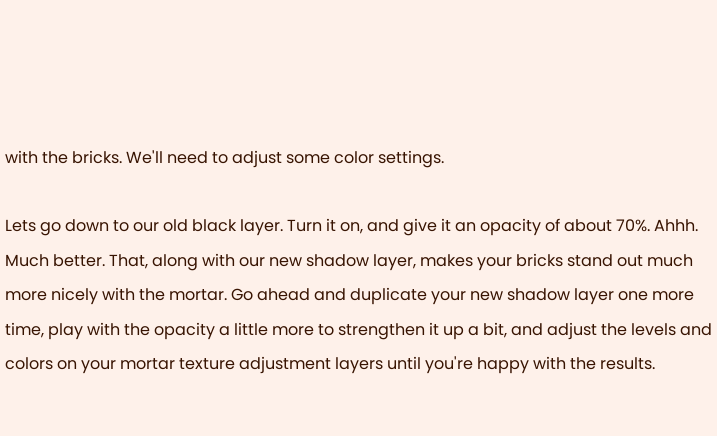with the bricks. We'll need to adjust some color settings.

Lets go down to our old black layer. Turn it on, and give it an opacity of about 70%. Ahhh. Much better. That, along with our new shadow layer, makes your bricks stand out much more nicely with the mortar. Go ahead and duplicate your new shadow layer one more time, play with the opacity a little more to strengthen it up a bit, and adjust the levels and colors on your mortar texture adjustment layers until you're happy with the results.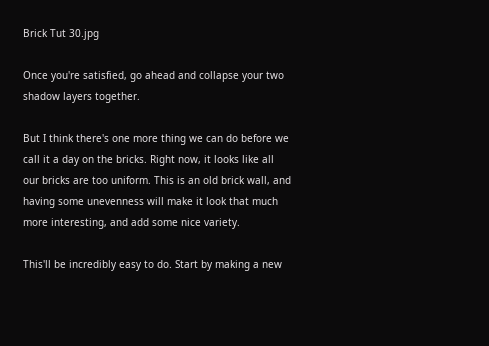Brick Tut 30.jpg

Once you're satisfied, go ahead and collapse your two shadow layers together.

But I think there's one more thing we can do before we call it a day on the bricks. Right now, it looks like all our bricks are too uniform. This is an old brick wall, and having some unevenness will make it look that much more interesting, and add some nice variety.

This'll be incredibly easy to do. Start by making a new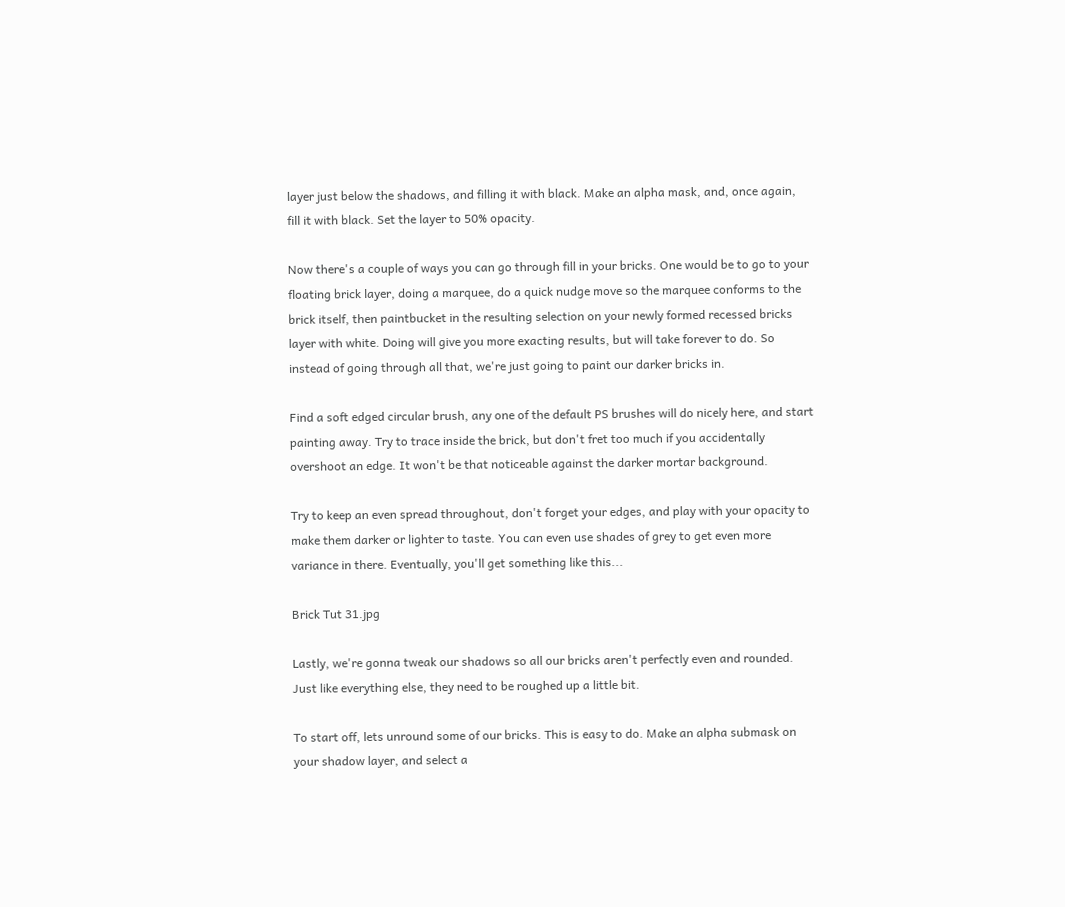layer just below the shadows, and filling it with black. Make an alpha mask, and, once again, fill it with black. Set the layer to 50% opacity.

Now there's a couple of ways you can go through fill in your bricks. One would be to go to your floating brick layer, doing a marquee, do a quick nudge move so the marquee conforms to the brick itself, then paintbucket in the resulting selection on your newly formed recessed bricks layer with white. Doing will give you more exacting results, but will take forever to do. So instead of going through all that, we're just going to paint our darker bricks in.

Find a soft edged circular brush, any one of the default PS brushes will do nicely here, and start painting away. Try to trace inside the brick, but don't fret too much if you accidentally overshoot an edge. It won't be that noticeable against the darker mortar background.

Try to keep an even spread throughout, don't forget your edges, and play with your opacity to make them darker or lighter to taste. You can even use shades of grey to get even more variance in there. Eventually, you'll get something like this...

Brick Tut 31.jpg

Lastly, we're gonna tweak our shadows so all our bricks aren't perfectly even and rounded. Just like everything else, they need to be roughed up a little bit.

To start off, lets unround some of our bricks. This is easy to do. Make an alpha submask on your shadow layer, and select a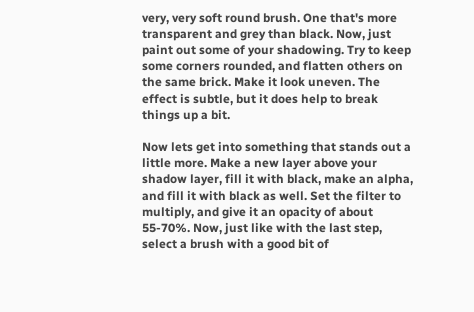very, very soft round brush. One that's more transparent and grey than black. Now, just paint out some of your shadowing. Try to keep some corners rounded, and flatten others on the same brick. Make it look uneven. The effect is subtle, but it does help to break things up a bit.

Now lets get into something that stands out a little more. Make a new layer above your shadow layer, fill it with black, make an alpha, and fill it with black as well. Set the filter to multiply, and give it an opacity of about 55-70%. Now, just like with the last step, select a brush with a good bit of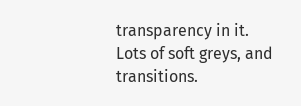transparency in it. Lots of soft greys, and transitions.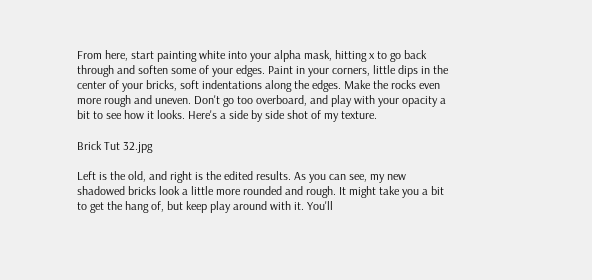From here, start painting white into your alpha mask, hitting x to go back through and soften some of your edges. Paint in your corners, little dips in the center of your bricks, soft indentations along the edges. Make the rocks even more rough and uneven. Don't go too overboard, and play with your opacity a bit to see how it looks. Here's a side by side shot of my texture.

Brick Tut 32.jpg

Left is the old, and right is the edited results. As you can see, my new shadowed bricks look a little more rounded and rough. It might take you a bit to get the hang of, but keep play around with it. You'll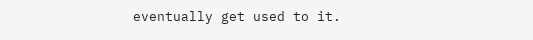eventually get used to it.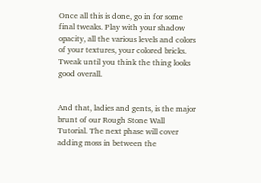Once all this is done, go in for some final tweaks. Play with your shadow opacity, all the various levels and colors of your textures, your colored bricks. Tweak until you think the thing looks good overall.


And that, ladies and gents, is the major brunt of our Rough Stone Wall Tutorial. The next phase will cover adding moss in between the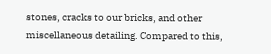stones, cracks to our bricks, and other miscellaneous detailing. Compared to this,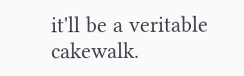it'll be a veritable cakewalk.